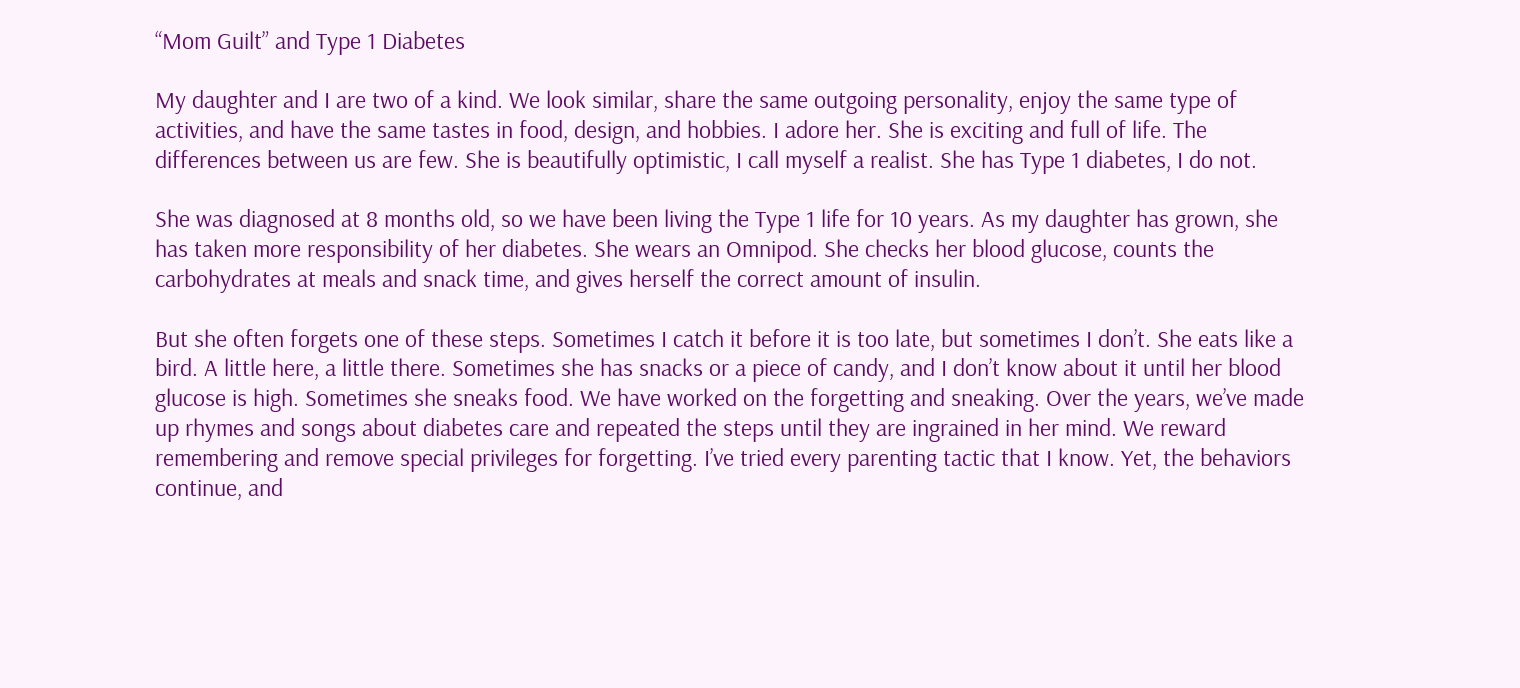“Mom Guilt” and Type 1 Diabetes

My daughter and I are two of a kind. We look similar, share the same outgoing personality, enjoy the same type of activities, and have the same tastes in food, design, and hobbies. I adore her. She is exciting and full of life. The differences between us are few. She is beautifully optimistic, I call myself a realist. She has Type 1 diabetes, I do not.

She was diagnosed at 8 months old, so we have been living the Type 1 life for 10 years. As my daughter has grown, she has taken more responsibility of her diabetes. She wears an Omnipod. She checks her blood glucose, counts the carbohydrates at meals and snack time, and gives herself the correct amount of insulin.

But she often forgets one of these steps. Sometimes I catch it before it is too late, but sometimes I don’t. She eats like a bird. A little here, a little there. Sometimes she has snacks or a piece of candy, and I don’t know about it until her blood glucose is high. Sometimes she sneaks food. We have worked on the forgetting and sneaking. Over the years, we’ve made up rhymes and songs about diabetes care and repeated the steps until they are ingrained in her mind. We reward remembering and remove special privileges for forgetting. I’ve tried every parenting tactic that I know. Yet, the behaviors continue, and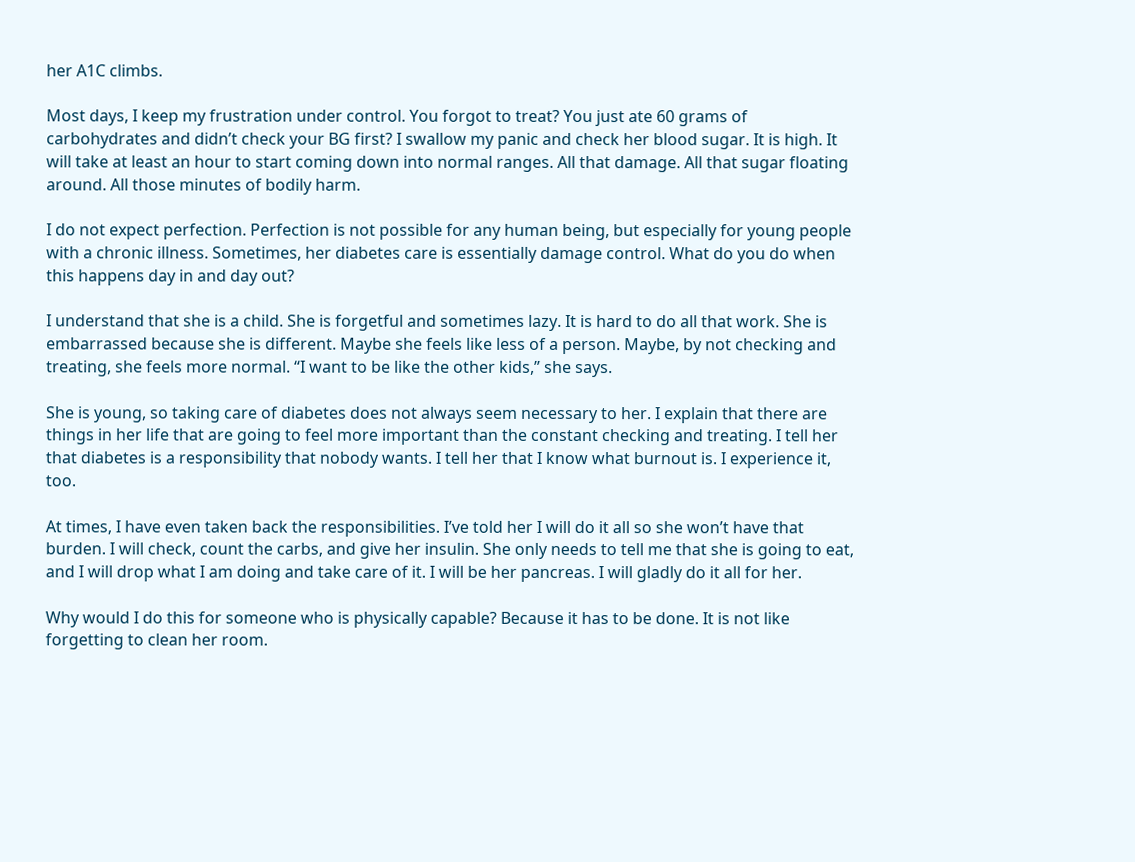her A1C climbs.

Most days, I keep my frustration under control. You forgot to treat? You just ate 60 grams of carbohydrates and didn’t check your BG first? I swallow my panic and check her blood sugar. It is high. It will take at least an hour to start coming down into normal ranges. All that damage. All that sugar floating around. All those minutes of bodily harm.

I do not expect perfection. Perfection is not possible for any human being, but especially for young people with a chronic illness. Sometimes, her diabetes care is essentially damage control. What do you do when this happens day in and day out?

I understand that she is a child. She is forgetful and sometimes lazy. It is hard to do all that work. She is embarrassed because she is different. Maybe she feels like less of a person. Maybe, by not checking and treating, she feels more normal. “I want to be like the other kids,” she says.

She is young, so taking care of diabetes does not always seem necessary to her. I explain that there are things in her life that are going to feel more important than the constant checking and treating. I tell her that diabetes is a responsibility that nobody wants. I tell her that I know what burnout is. I experience it, too.

At times, I have even taken back the responsibilities. I’ve told her I will do it all so she won’t have that burden. I will check, count the carbs, and give her insulin. She only needs to tell me that she is going to eat, and I will drop what I am doing and take care of it. I will be her pancreas. I will gladly do it all for her.

Why would I do this for someone who is physically capable? Because it has to be done. It is not like forgetting to clean her room.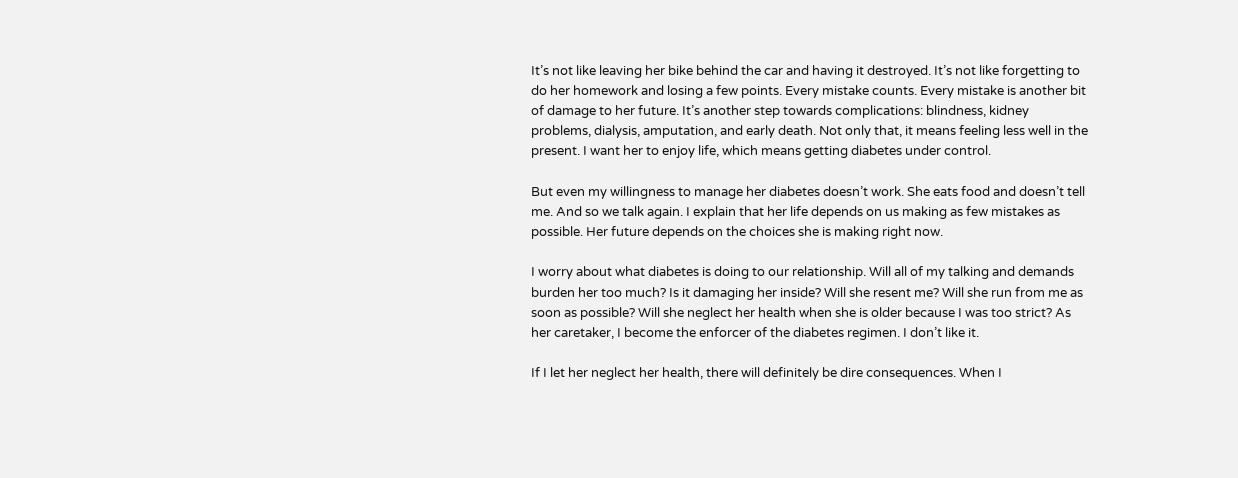It’s not like leaving her bike behind the car and having it destroyed. It’s not like forgetting to do her homework and losing a few points. Every mistake counts. Every mistake is another bit of damage to her future. It’s another step towards complications: blindness, kidney problems, dialysis, amputation, and early death. Not only that, it means feeling less well in the present. I want her to enjoy life, which means getting diabetes under control.

But even my willingness to manage her diabetes doesn’t work. She eats food and doesn’t tell me. And so we talk again. I explain that her life depends on us making as few mistakes as possible. Her future depends on the choices she is making right now.

I worry about what diabetes is doing to our relationship. Will all of my talking and demands burden her too much? Is it damaging her inside? Will she resent me? Will she run from me as soon as possible? Will she neglect her health when she is older because I was too strict? As her caretaker, I become the enforcer of the diabetes regimen. I don’t like it.

If I let her neglect her health, there will definitely be dire consequences. When I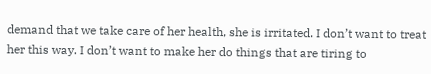demand that we take care of her health, she is irritated. I don’t want to treat her this way. I don’t want to make her do things that are tiring to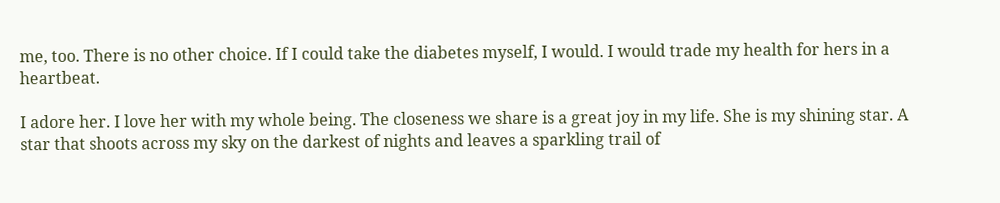me, too. There is no other choice. If I could take the diabetes myself, I would. I would trade my health for hers in a heartbeat.

I adore her. I love her with my whole being. The closeness we share is a great joy in my life. She is my shining star. A star that shoots across my sky on the darkest of nights and leaves a sparkling trail of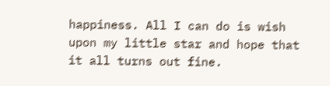happiness. All I can do is wish upon my little star and hope that it all turns out fine.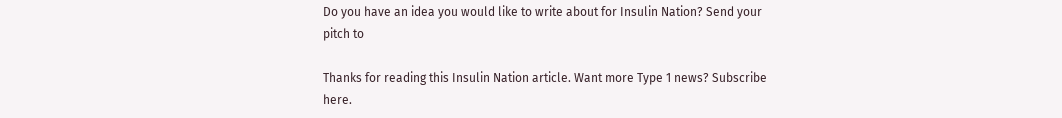Do you have an idea you would like to write about for Insulin Nation? Send your pitch to

Thanks for reading this Insulin Nation article. Want more Type 1 news? Subscribe here.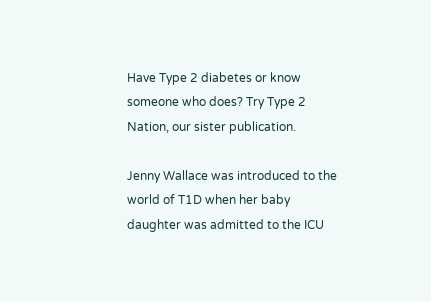Have Type 2 diabetes or know someone who does? Try Type 2 Nation, our sister publication.

Jenny Wallace was introduced to the world of T1D when her baby daughter was admitted to the ICU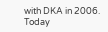with DKA in 2006. Today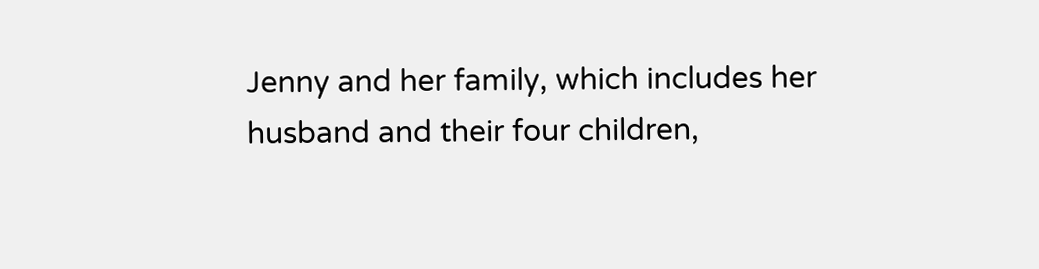Jenny and her family, which includes her husband and their four children,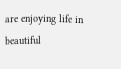are enjoying life in beautiful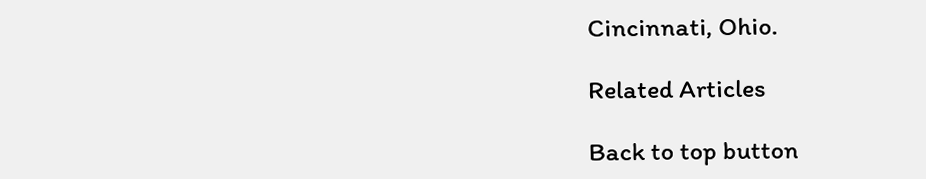Cincinnati, Ohio.

Related Articles

Back to top button